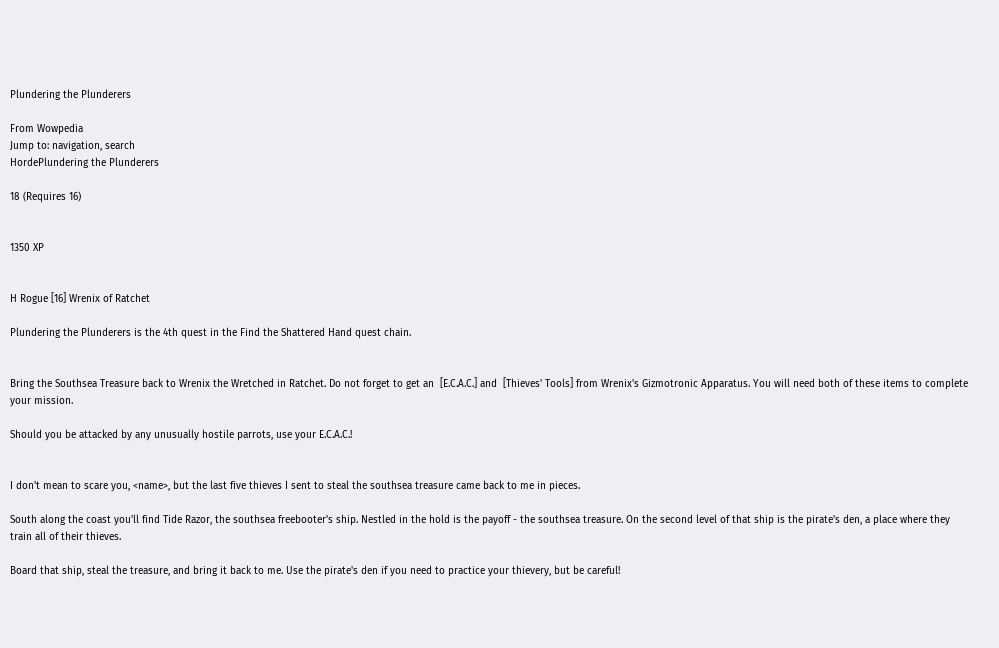Plundering the Plunderers

From Wowpedia
Jump to: navigation, search
HordePlundering the Plunderers

18 (Requires 16)


1350 XP


H Rogue [16] Wrenix of Ratchet

Plundering the Plunderers is the 4th quest in the Find the Shattered Hand quest chain.


Bring the Southsea Treasure back to Wrenix the Wretched in Ratchet. Do not forget to get an  [E.C.A.C.] and  [Thieves' Tools] from Wrenix's Gizmotronic Apparatus. You will need both of these items to complete your mission.

Should you be attacked by any unusually hostile parrots, use your E.C.A.C.!


I don't mean to scare you, <name>, but the last five thieves I sent to steal the southsea treasure came back to me in pieces.

South along the coast you'll find Tide Razor, the southsea freebooter's ship. Nestled in the hold is the payoff - the southsea treasure. On the second level of that ship is the pirate's den, a place where they train all of their thieves.

Board that ship, steal the treasure, and bring it back to me. Use the pirate's den if you need to practice your thievery, but be careful!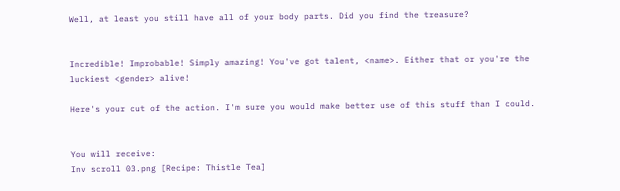Well, at least you still have all of your body parts. Did you find the treasure?


Incredible! Improbable! Simply amazing! You've got talent, <name>. Either that or you're the luckiest <gender> alive!

Here's your cut of the action. I'm sure you would make better use of this stuff than I could.


You will receive:
Inv scroll 03.png [Recipe: Thistle Tea]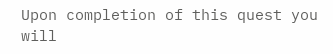Upon completion of this quest you will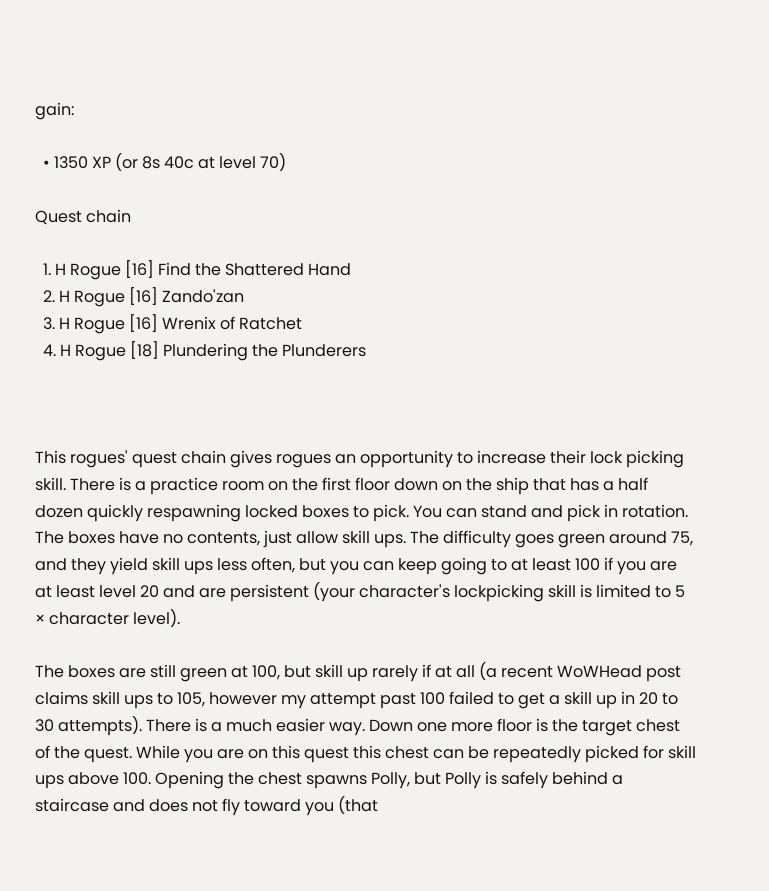gain:

  • 1350 XP (or 8s 40c at level 70)

Quest chain

  1. H Rogue [16] Find the Shattered Hand
  2. H Rogue [16] Zando'zan
  3. H Rogue [16] Wrenix of Ratchet
  4. H Rogue [18] Plundering the Plunderers



This rogues' quest chain gives rogues an opportunity to increase their lock picking skill. There is a practice room on the first floor down on the ship that has a half dozen quickly respawning locked boxes to pick. You can stand and pick in rotation. The boxes have no contents, just allow skill ups. The difficulty goes green around 75, and they yield skill ups less often, but you can keep going to at least 100 if you are at least level 20 and are persistent (your character's lockpicking skill is limited to 5 × character level).

The boxes are still green at 100, but skill up rarely if at all (a recent WoWHead post claims skill ups to 105, however my attempt past 100 failed to get a skill up in 20 to 30 attempts). There is a much easier way. Down one more floor is the target chest of the quest. While you are on this quest this chest can be repeatedly picked for skill ups above 100. Opening the chest spawns Polly, but Polly is safely behind a staircase and does not fly toward you (that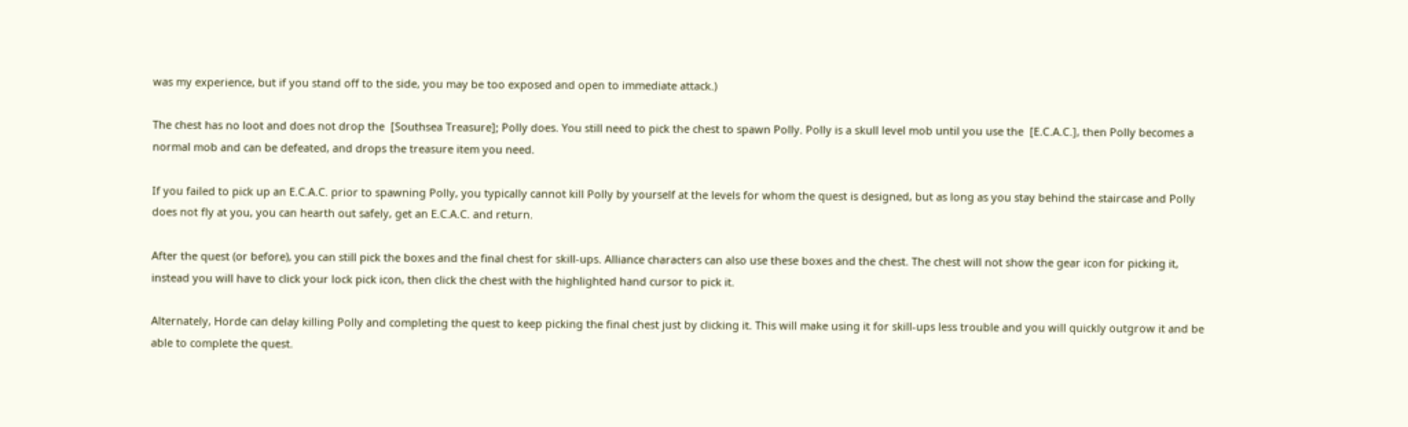was my experience, but if you stand off to the side, you may be too exposed and open to immediate attack.)

The chest has no loot and does not drop the  [Southsea Treasure]; Polly does. You still need to pick the chest to spawn Polly. Polly is a skull level mob until you use the  [E.C.A.C.], then Polly becomes a normal mob and can be defeated, and drops the treasure item you need.

If you failed to pick up an E.C.A.C. prior to spawning Polly, you typically cannot kill Polly by yourself at the levels for whom the quest is designed, but as long as you stay behind the staircase and Polly does not fly at you, you can hearth out safely, get an E.C.A.C. and return.

After the quest (or before), you can still pick the boxes and the final chest for skill-ups. Alliance characters can also use these boxes and the chest. The chest will not show the gear icon for picking it, instead you will have to click your lock pick icon, then click the chest with the highlighted hand cursor to pick it.

Alternately, Horde can delay killing Polly and completing the quest to keep picking the final chest just by clicking it. This will make using it for skill-ups less trouble and you will quickly outgrow it and be able to complete the quest.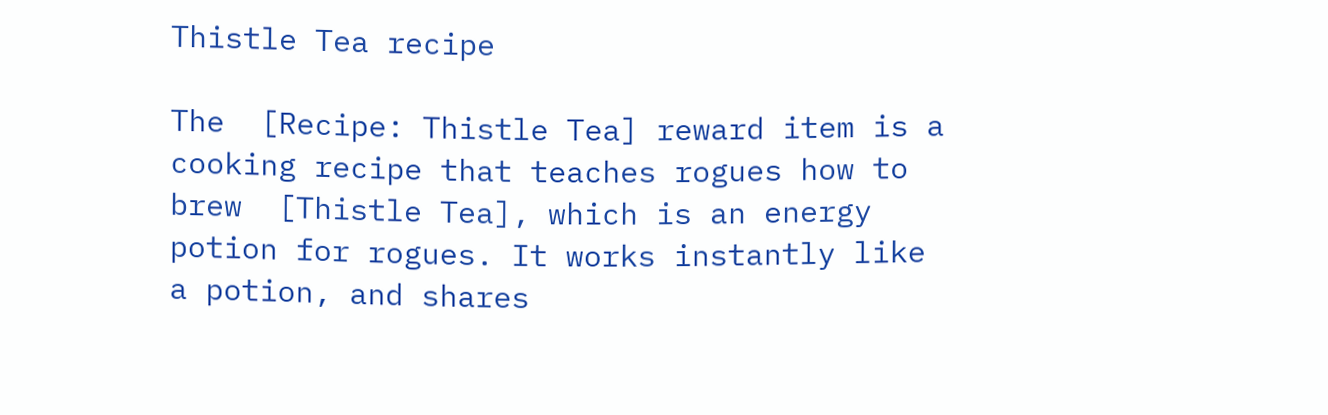Thistle Tea recipe

The  [Recipe: Thistle Tea] reward item is a cooking recipe that teaches rogues how to brew  [Thistle Tea], which is an energy potion for rogues. It works instantly like a potion, and shares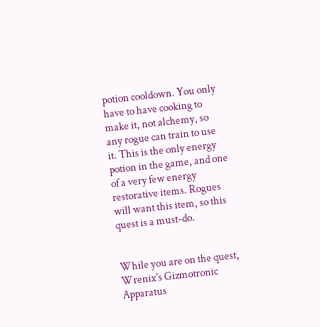potion cooldown. You only have to have cooking to make it, not alchemy, so any rogue can train to use it. This is the only energy potion in the game, and one of a very few energy restorative items. Rogues will want this item, so this quest is a must-do.


While you are on the quest, Wrenix's Gizmotronic Apparatus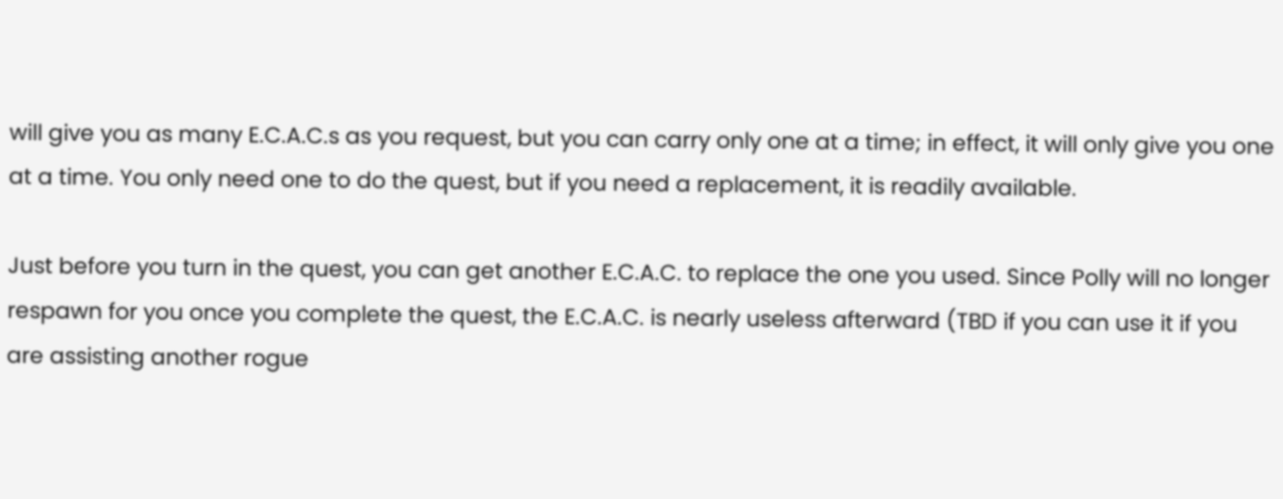will give you as many E.C.A.C.s as you request, but you can carry only one at a time; in effect, it will only give you one at a time. You only need one to do the quest, but if you need a replacement, it is readily available.

Just before you turn in the quest, you can get another E.C.A.C. to replace the one you used. Since Polly will no longer respawn for you once you complete the quest, the E.C.A.C. is nearly useless afterward (TBD if you can use it if you are assisting another rogue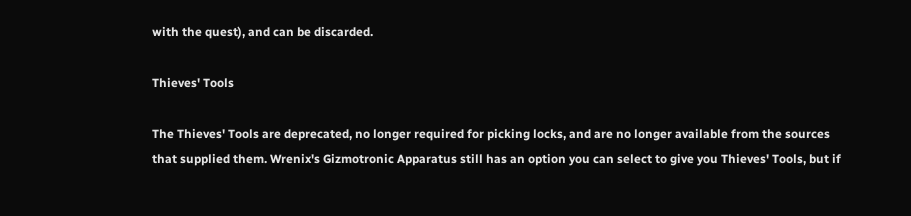with the quest), and can be discarded.

Thieves' Tools

The Thieves' Tools are deprecated, no longer required for picking locks, and are no longer available from the sources that supplied them. Wrenix's Gizmotronic Apparatus still has an option you can select to give you Thieves' Tools, but if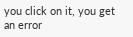you click on it, you get an error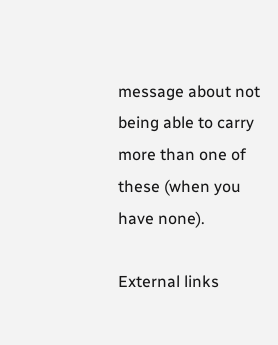message about not being able to carry more than one of these (when you have none).

External links